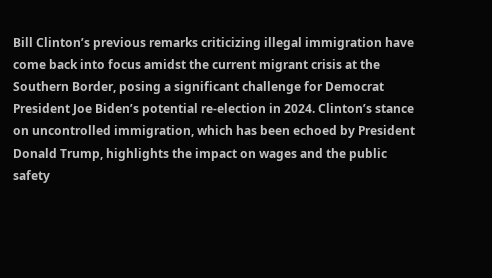Bill Clinton’s previous remarks criticizing illegal immigration have come back into focus amidst the current migrant crisis at the Southern Border, posing a significant challenge for Democrat President Joe Biden’s potential re-election in 2024. Clinton’s stance on uncontrolled immigration, which has been echoed by President Donald Trump, highlights the impact on wages and the public safety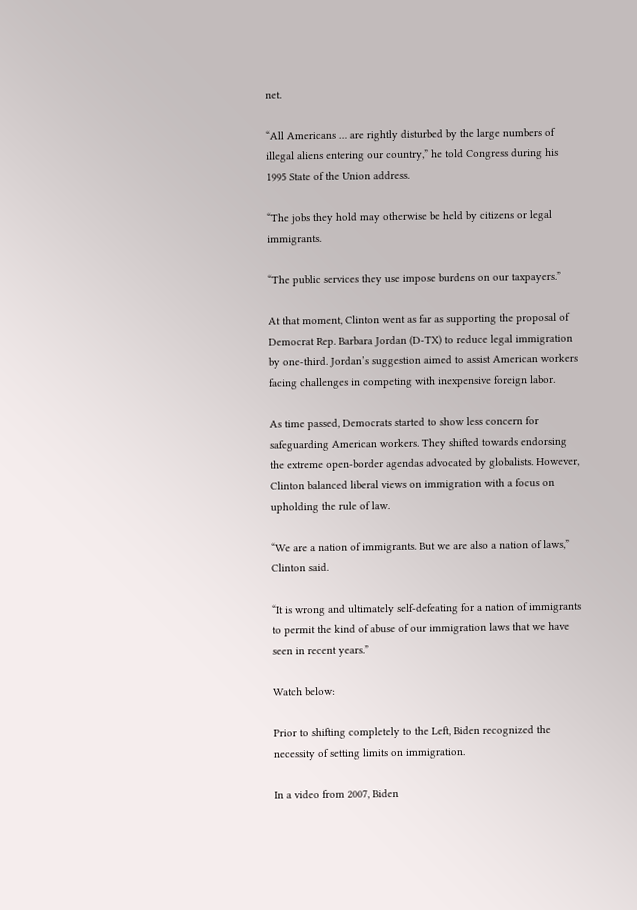net.

“All Americans … are rightly disturbed by the large numbers of illegal aliens entering our country,” he told Congress during his 1995 State of the Union address.

“The jobs they hold may otherwise be held by citizens or legal immigrants.

“The public services they use impose burdens on our taxpayers.”

At that moment, Clinton went as far as supporting the proposal of Democrat Rep. Barbara Jordan (D-TX) to reduce legal immigration by one-third. Jordan’s suggestion aimed to assist American workers facing challenges in competing with inexpensive foreign labor.

As time passed, Democrats started to show less concern for safeguarding American workers. They shifted towards endorsing the extreme open-border agendas advocated by globalists. However, Clinton balanced liberal views on immigration with a focus on upholding the rule of law.

“We are a nation of immigrants. But we are also a nation of laws,” Clinton said.

“It is wrong and ultimately self-defeating for a nation of immigrants to permit the kind of abuse of our immigration laws that we have seen in recent years.”

Watch below:

Prior to shifting completely to the Left, Biden recognized the necessity of setting limits on immigration.

In a video from 2007, Biden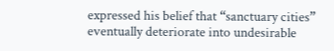expressed his belief that “sanctuary cities” eventually deteriorate into undesirable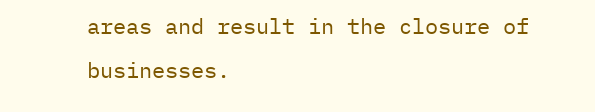areas and result in the closure of businesses.